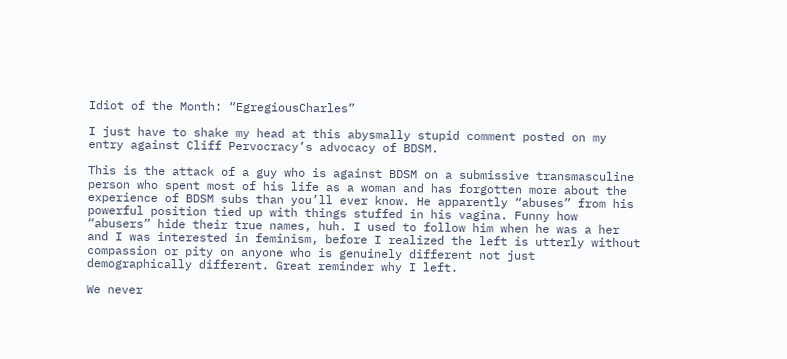Idiot of the Month: “EgregiousCharles”

I just have to shake my head at this abysmally stupid comment posted on my entry against Cliff Pervocracy’s advocacy of BDSM.

This is the attack of a guy who is against BDSM on a submissive transmasculine person who spent most of his life as a woman and has forgotten more about the experience of BDSM subs than you’ll ever know. He apparently “abuses” from his powerful position tied up with things stuffed in his vagina. Funny how “abusers” hide their true names, huh. I used to follow him when he was a her and I was interested in feminism, before I realized the left is utterly without compassion or pity on anyone who is genuinely different not just demographically different. Great reminder why I left.

We never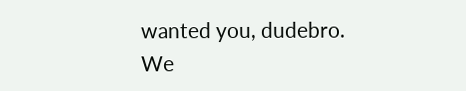wanted you, dudebro. We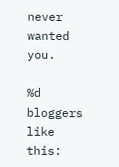never wanted you.

%d bloggers like this: